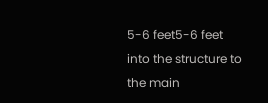5-6 feet5-6 feet into the structure to the main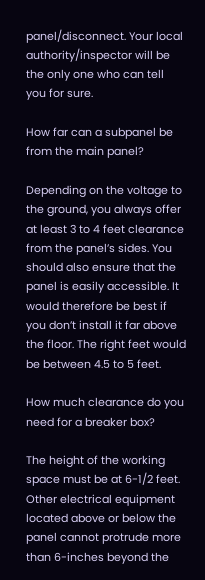panel/disconnect. Your local authority/inspector will be the only one who can tell you for sure.

How far can a subpanel be from the main panel?

Depending on the voltage to the ground, you always offer at least 3 to 4 feet clearance from the panel’s sides. You should also ensure that the panel is easily accessible. It would therefore be best if you don’t install it far above the floor. The right feet would be between 4.5 to 5 feet.

How much clearance do you need for a breaker box?

The height of the working space must be at 6-1/2 feet. Other electrical equipment located above or below the panel cannot protrude more than 6-inches beyond the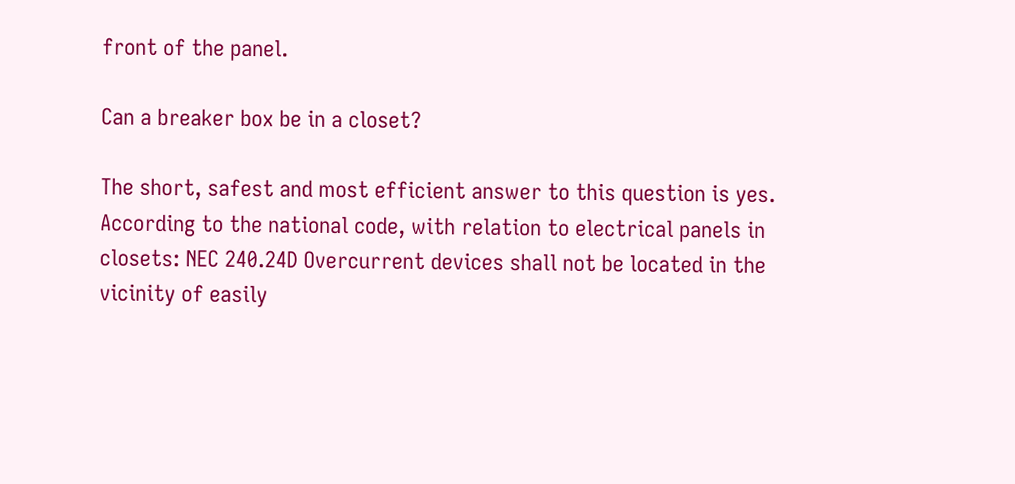front of the panel.

Can a breaker box be in a closet?

The short, safest and most efficient answer to this question is yes. According to the national code, with relation to electrical panels in closets: NEC 240.24D Overcurrent devices shall not be located in the vicinity of easily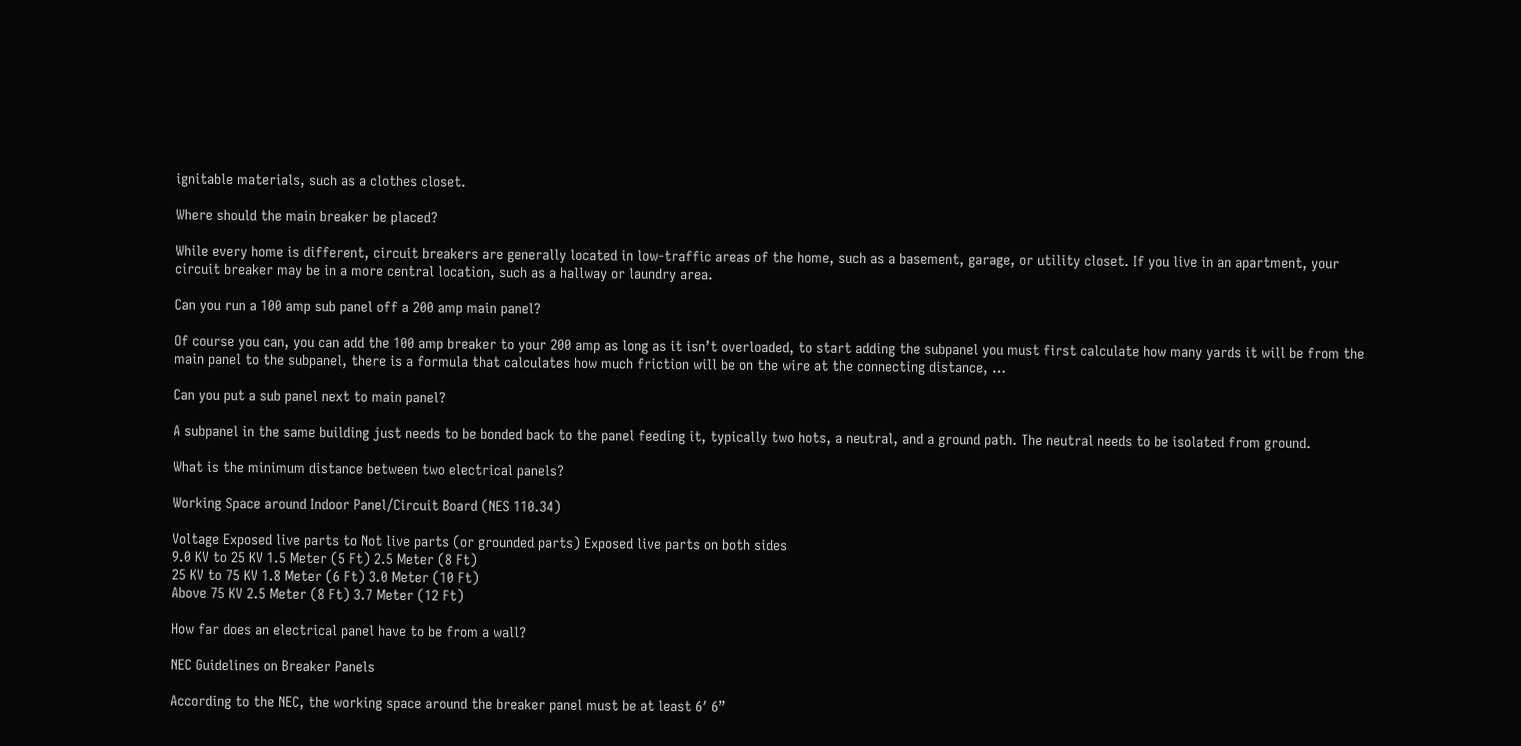ignitable materials, such as a clothes closet.

Where should the main breaker be placed?

While every home is different, circuit breakers are generally located in low-traffic areas of the home, such as a basement, garage, or utility closet. If you live in an apartment, your circuit breaker may be in a more central location, such as a hallway or laundry area.

Can you run a 100 amp sub panel off a 200 amp main panel?

Of course you can, you can add the 100 amp breaker to your 200 amp as long as it isn’t overloaded, to start adding the subpanel you must first calculate how many yards it will be from the main panel to the subpanel, there is a formula that calculates how much friction will be on the wire at the connecting distance, …

Can you put a sub panel next to main panel?

A subpanel in the same building just needs to be bonded back to the panel feeding it, typically two hots, a neutral, and a ground path. The neutral needs to be isolated from ground.

What is the minimum distance between two electrical panels?

Working Space around Indoor Panel/Circuit Board (NES 110.34)

Voltage Exposed live parts to Not live parts (or grounded parts) Exposed live parts on both sides
9.0 KV to 25 KV 1.5 Meter (5 Ft) 2.5 Meter (8 Ft)
25 KV to 75 KV 1.8 Meter (6 Ft) 3.0 Meter (10 Ft)
Above 75 KV 2.5 Meter (8 Ft) 3.7 Meter (12 Ft)

How far does an electrical panel have to be from a wall?

NEC Guidelines on Breaker Panels

According to the NEC, the working space around the breaker panel must be at least 6′ 6”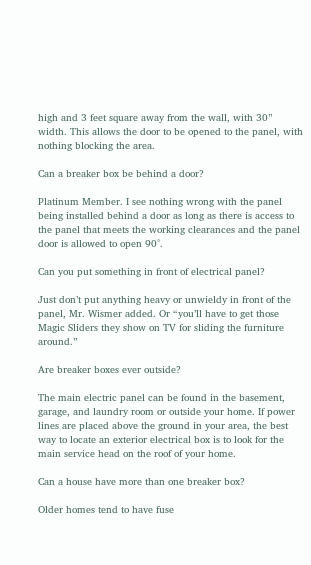high and 3 feet square away from the wall, with 30” width. This allows the door to be opened to the panel, with nothing blocking the area.

Can a breaker box be behind a door?

Platinum Member. I see nothing wrong with the panel being installed behind a door as long as there is access to the panel that meets the working clearances and the panel door is allowed to open 90°.

Can you put something in front of electrical panel?

Just don’t put anything heavy or unwieldy in front of the panel, Mr. Wismer added. Or “you’ll have to get those Magic Sliders they show on TV for sliding the furniture around.”

Are breaker boxes ever outside?

The main electric panel can be found in the basement, garage, and laundry room or outside your home. If power lines are placed above the ground in your area, the best way to locate an exterior electrical box is to look for the main service head on the roof of your home.

Can a house have more than one breaker box?

Older homes tend to have fuse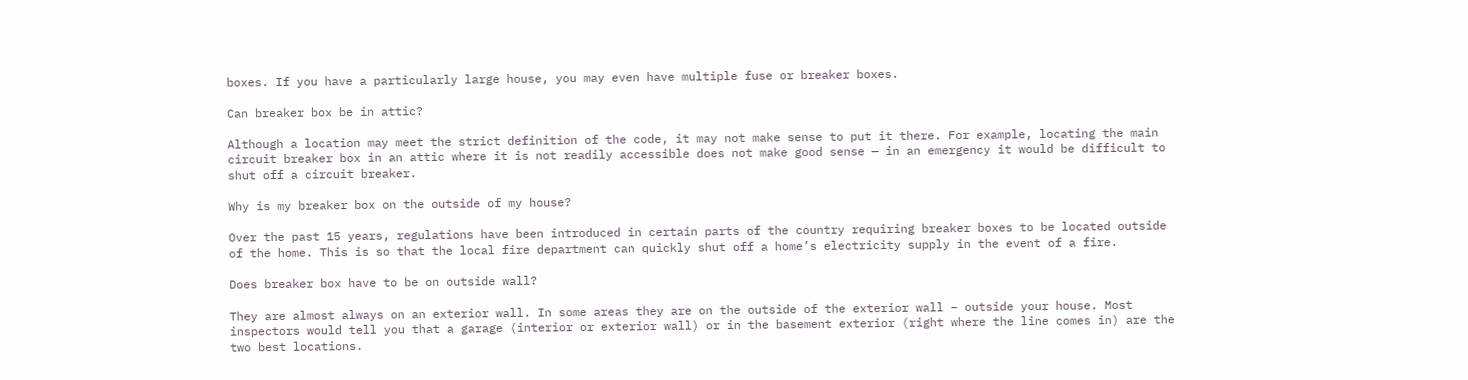boxes. If you have a particularly large house, you may even have multiple fuse or breaker boxes.

Can breaker box be in attic?

Although a location may meet the strict definition of the code, it may not make sense to put it there. For example, locating the main circuit breaker box in an attic where it is not readily accessible does not make good sense — in an emergency it would be difficult to shut off a circuit breaker.

Why is my breaker box on the outside of my house?

Over the past 15 years, regulations have been introduced in certain parts of the country requiring breaker boxes to be located outside of the home. This is so that the local fire department can quickly shut off a home’s electricity supply in the event of a fire.

Does breaker box have to be on outside wall?

They are almost always on an exterior wall. In some areas they are on the outside of the exterior wall – outside your house. Most inspectors would tell you that a garage (interior or exterior wall) or in the basement exterior (right where the line comes in) are the two best locations.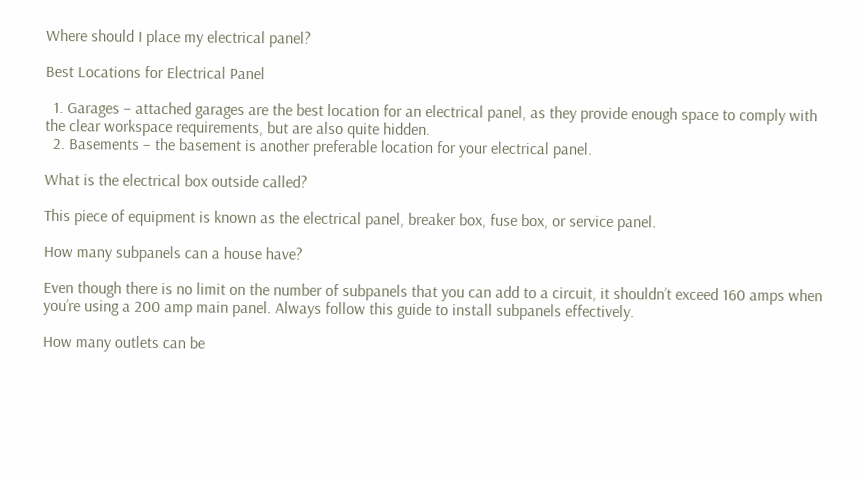Where should I place my electrical panel?

Best Locations for Electrical Panel

  1. Garages – attached garages are the best location for an electrical panel, as they provide enough space to comply with the clear workspace requirements, but are also quite hidden.
  2. Basements – the basement is another preferable location for your electrical panel.

What is the electrical box outside called?

This piece of equipment is known as the electrical panel, breaker box, fuse box, or service panel.

How many subpanels can a house have?

Even though there is no limit on the number of subpanels that you can add to a circuit, it shouldn’t exceed 160 amps when you’re using a 200 amp main panel. Always follow this guide to install subpanels effectively.

How many outlets can be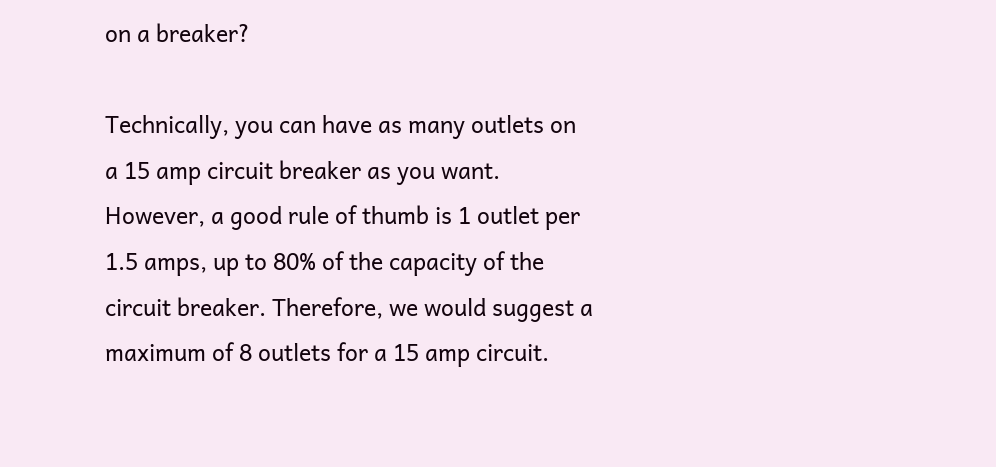on a breaker?

Technically, you can have as many outlets on a 15 amp circuit breaker as you want. However, a good rule of thumb is 1 outlet per 1.5 amps, up to 80% of the capacity of the circuit breaker. Therefore, we would suggest a maximum of 8 outlets for a 15 amp circuit.